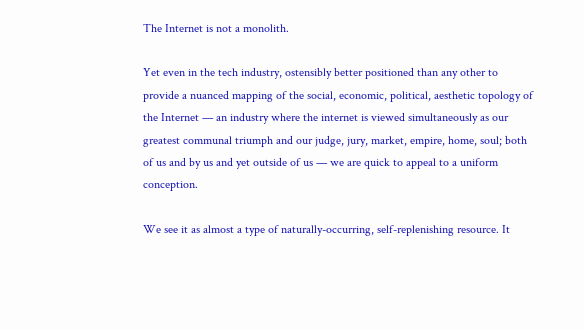The Internet is not a monolith.

Yet even in the tech industry, ostensibly better positioned than any other to provide a nuanced mapping of the social, economic, political, aesthetic topology of the Internet — an industry where the internet is viewed simultaneously as our greatest communal triumph and our judge, jury, market, empire, home, soul; both of us and by us and yet outside of us — we are quick to appeal to a uniform conception.

We see it as almost a type of naturally-occurring, self-replenishing resource. It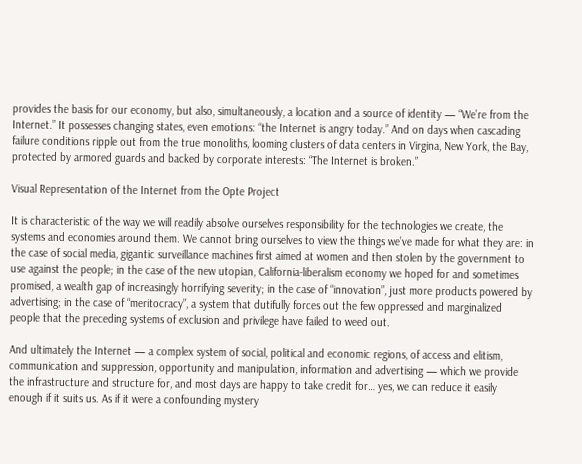provides the basis for our economy, but also, simultaneously, a location and a source of identity — “We’re from the Internet.” It possesses changing states, even emotions: “the Internet is angry today.” And on days when cascading failure conditions ripple out from the true monoliths, looming clusters of data centers in Virgina, New York, the Bay, protected by armored guards and backed by corporate interests: “The Internet is broken.”

Visual Representation of the Internet from the Opte Project

It is characteristic of the way we will readily absolve ourselves responsibility for the technologies we create, the systems and economies around them. We cannot bring ourselves to view the things we’ve made for what they are: in the case of social media, gigantic surveillance machines first aimed at women and then stolen by the government to use against the people; in the case of the new utopian, California-liberalism economy we hoped for and sometimes promised, a wealth gap of increasingly horrifying severity; in the case of “innovation”, just more products powered by advertising; in the case of “meritocracy”, a system that dutifully forces out the few oppressed and marginalized people that the preceding systems of exclusion and privilege have failed to weed out.

And ultimately the Internet — a complex system of social, political and economic regions, of access and elitism, communication and suppression, opportunity and manipulation, information and advertising — which we provide the infrastructure and structure for, and most days are happy to take credit for… yes, we can reduce it easily enough if it suits us. As if it were a confounding mystery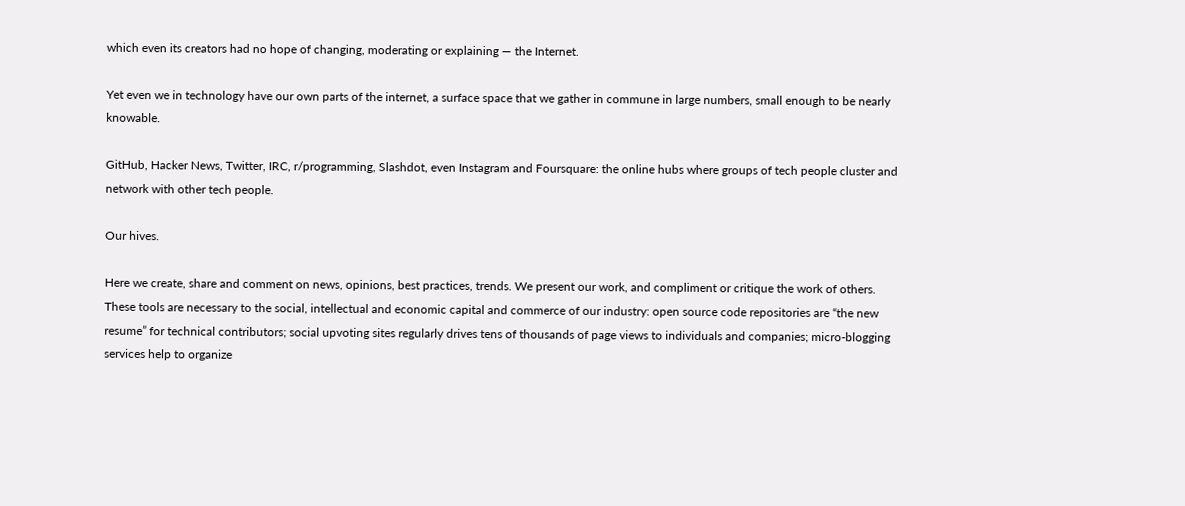which even its creators had no hope of changing, moderating or explaining — the Internet.

Yet even we in technology have our own parts of the internet, a surface space that we gather in commune in large numbers, small enough to be nearly knowable.

GitHub, Hacker News, Twitter, IRC, r/programming, Slashdot, even Instagram and Foursquare: the online hubs where groups of tech people cluster and network with other tech people.

Our hives.

Here we create, share and comment on news, opinions, best practices, trends. We present our work, and compliment or critique the work of others. These tools are necessary to the social, intellectual and economic capital and commerce of our industry: open source code repositories are “the new resume” for technical contributors; social upvoting sites regularly drives tens of thousands of page views to individuals and companies; micro-blogging services help to organize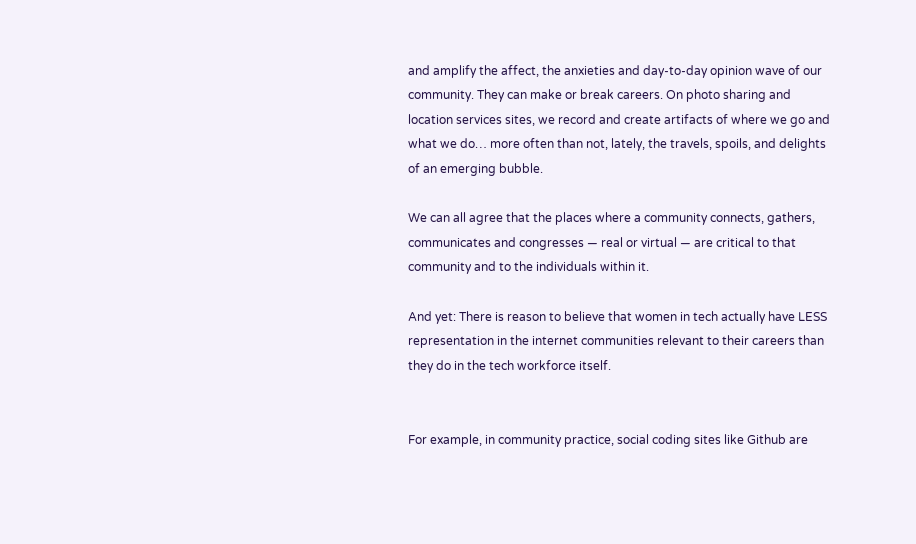and amplify the affect, the anxieties and day-to-day opinion wave of our community. They can make or break careers. On photo sharing and location services sites, we record and create artifacts of where we go and what we do… more often than not, lately, the travels, spoils, and delights of an emerging bubble.

We can all agree that the places where a community connects, gathers, communicates and congresses — real or virtual — are critical to that community and to the individuals within it.

And yet: There is reason to believe that women in tech actually have LESS representation in the internet communities relevant to their careers than they do in the tech workforce itself.


For example, in community practice, social coding sites like Github are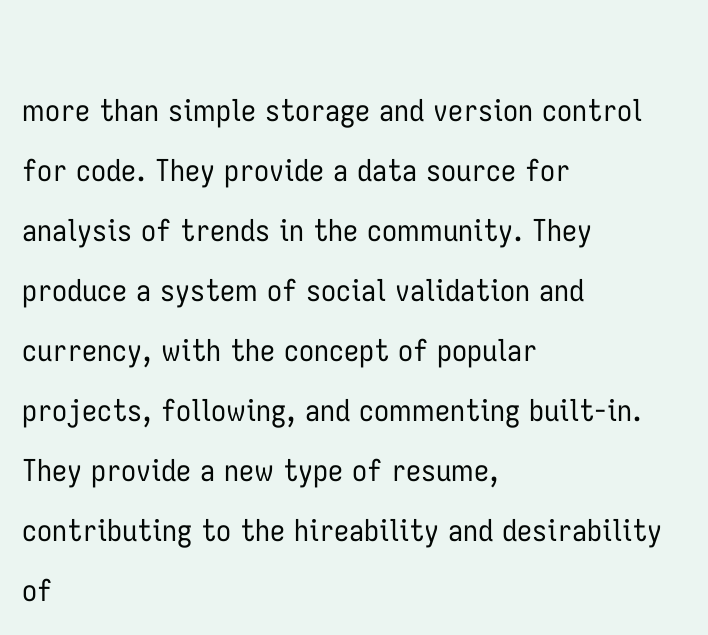more than simple storage and version control for code. They provide a data source for analysis of trends in the community. They produce a system of social validation and currency, with the concept of popular projects, following, and commenting built-in. They provide a new type of resume, contributing to the hireability and desirability of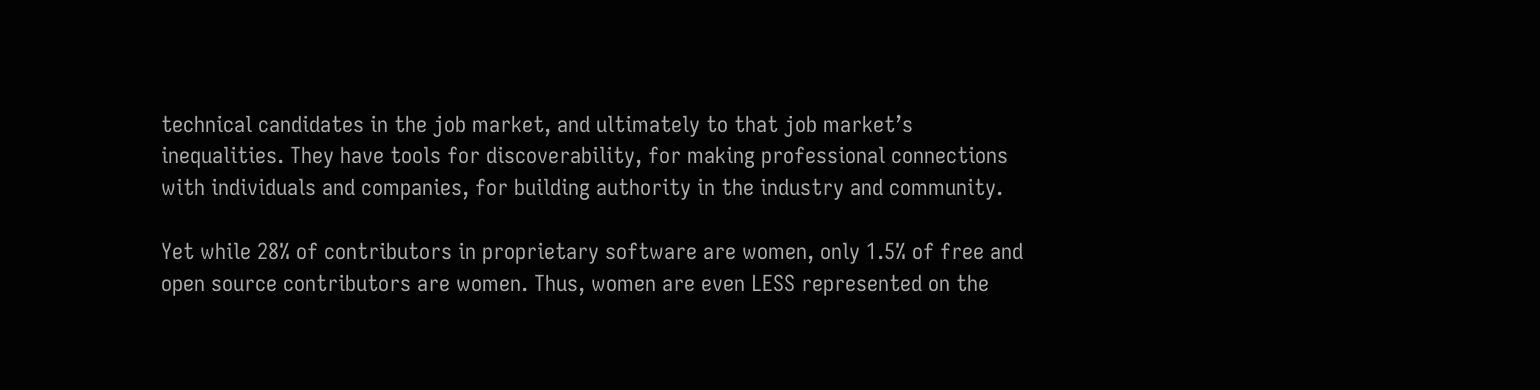technical candidates in the job market, and ultimately to that job market’s inequalities. They have tools for discoverability, for making professional connections with individuals and companies, for building authority in the industry and community.

Yet while 28% of contributors in proprietary software are women, only 1.5% of free and open source contributors are women. Thus, women are even LESS represented on the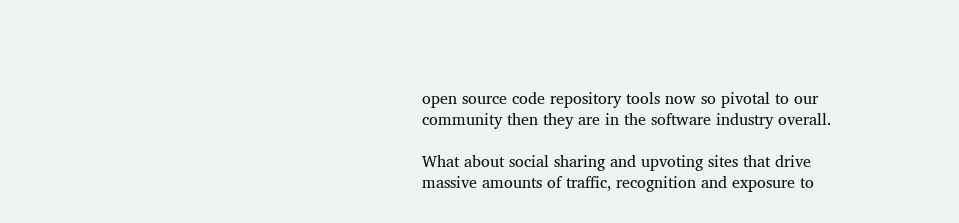open source code repository tools now so pivotal to our community then they are in the software industry overall.

What about social sharing and upvoting sites that drive massive amounts of traffic, recognition and exposure to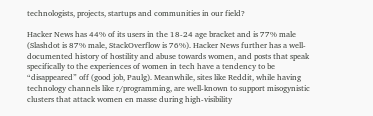technologists, projects, startups and communities in our field?

Hacker News has 44% of its users in the 18-24 age bracket and is 77% male (Slashdot is 87% male, StackOverflow is 76%). Hacker News further has a well-documented history of hostility and abuse towards women, and posts that speak specifically to the experiences of women in tech have a tendency to be “disappeared” off (good job, Paulg). Meanwhile, sites like Reddit, while having technology channels like r/programming, are well-known to support misogynistic clusters that attack women en masse during high-visibility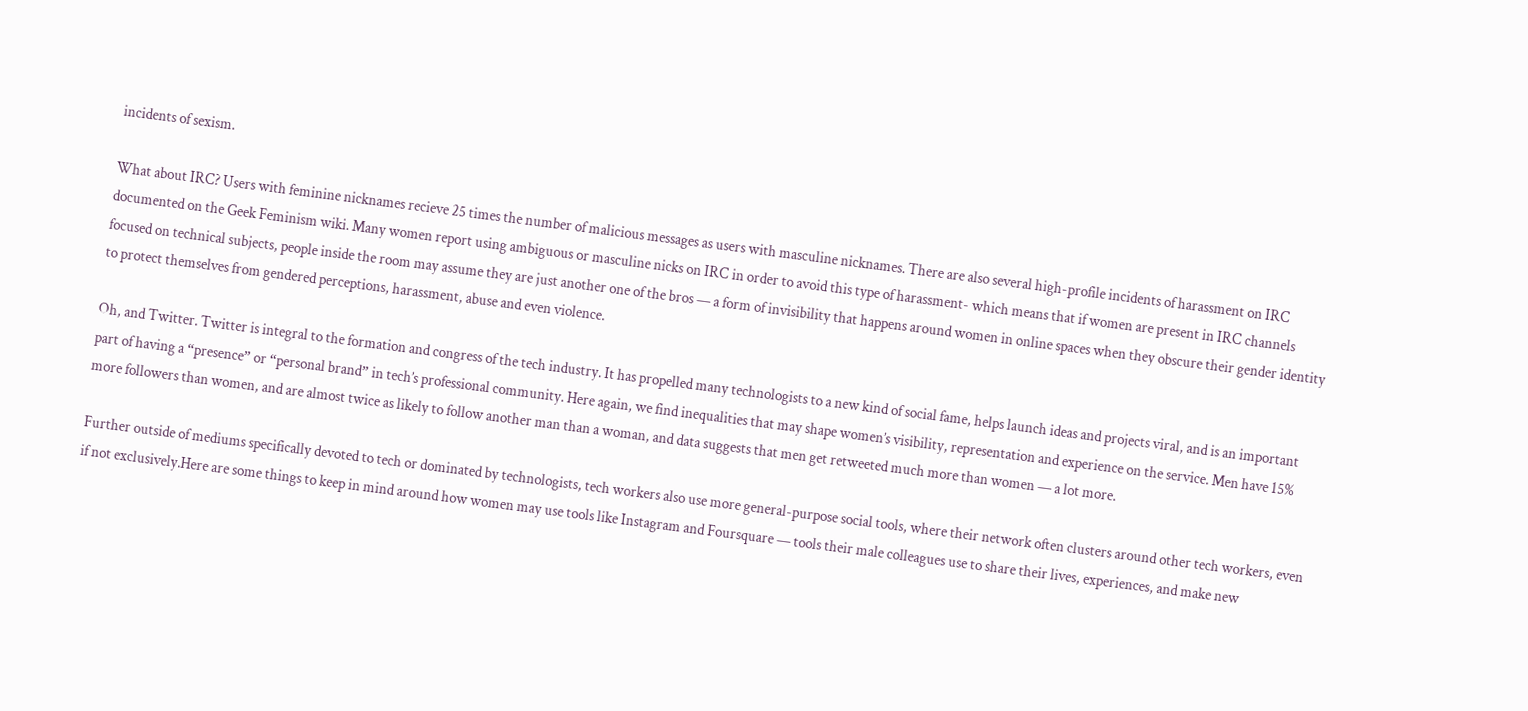incidents of sexism.

What about IRC? Users with feminine nicknames recieve 25 times the number of malicious messages as users with masculine nicknames. There are also several high-profile incidents of harassment on IRC documented on the Geek Feminism wiki. Many women report using ambiguous or masculine nicks on IRC in order to avoid this type of harassment- which means that if women are present in IRC channels focused on technical subjects, people inside the room may assume they are just another one of the bros — a form of invisibility that happens around women in online spaces when they obscure their gender identity to protect themselves from gendered perceptions, harassment, abuse and even violence.

Oh, and Twitter. Twitter is integral to the formation and congress of the tech industry. It has propelled many technologists to a new kind of social fame, helps launch ideas and projects viral, and is an important part of having a “presence” or “personal brand” in tech’s professional community. Here again, we find inequalities that may shape women’s visibility, representation and experience on the service. Men have 15% more followers than women, and are almost twice as likely to follow another man than a woman, and data suggests that men get retweeted much more than women — a lot more.

Further outside of mediums specifically devoted to tech or dominated by technologists, tech workers also use more general-purpose social tools, where their network often clusters around other tech workers, even if not exclusively.Here are some things to keep in mind around how women may use tools like Instagram and Foursquare — tools their male colleagues use to share their lives, experiences, and make new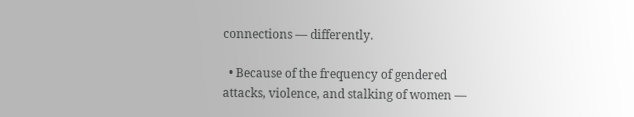connections — differently.

  • Because of the frequency of gendered attacks, violence, and stalking of women —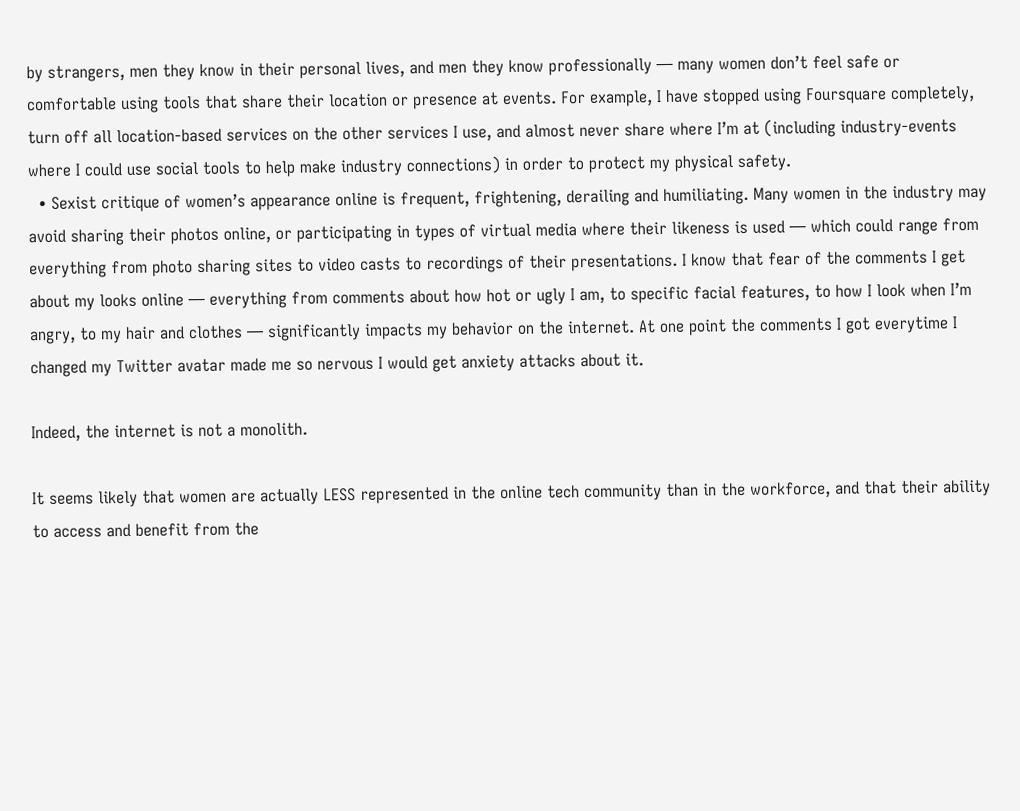by strangers, men they know in their personal lives, and men they know professionally — many women don’t feel safe or comfortable using tools that share their location or presence at events. For example, I have stopped using Foursquare completely, turn off all location-based services on the other services I use, and almost never share where I’m at (including industry-events where I could use social tools to help make industry connections) in order to protect my physical safety.
  • Sexist critique of women’s appearance online is frequent, frightening, derailing and humiliating. Many women in the industry may avoid sharing their photos online, or participating in types of virtual media where their likeness is used — which could range from everything from photo sharing sites to video casts to recordings of their presentations. I know that fear of the comments I get about my looks online — everything from comments about how hot or ugly I am, to specific facial features, to how I look when I’m angry, to my hair and clothes — significantly impacts my behavior on the internet. At one point the comments I got everytime I changed my Twitter avatar made me so nervous I would get anxiety attacks about it.

Indeed, the internet is not a monolith.

It seems likely that women are actually LESS represented in the online tech community than in the workforce, and that their ability to access and benefit from the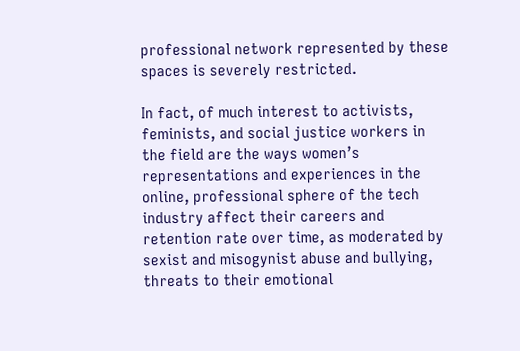professional network represented by these spaces is severely restricted.

In fact, of much interest to activists, feminists, and social justice workers in the field are the ways women’s representations and experiences in the online, professional sphere of the tech industry affect their careers and retention rate over time, as moderated by sexist and misogynist abuse and bullying, threats to their emotional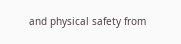and physical safety from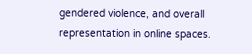gendered violence, and overall representation in online spaces.